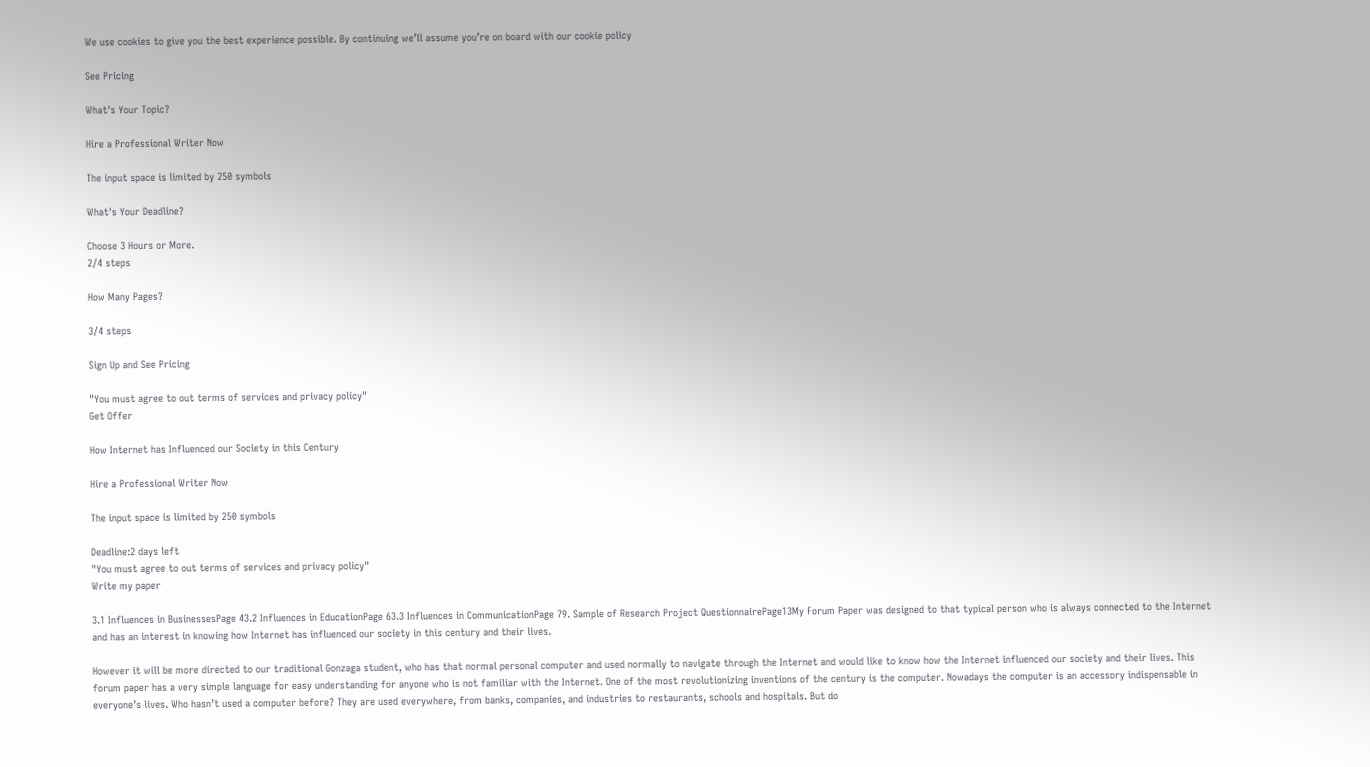We use cookies to give you the best experience possible. By continuing we’ll assume you’re on board with our cookie policy

See Pricing

What's Your Topic?

Hire a Professional Writer Now

The input space is limited by 250 symbols

What's Your Deadline?

Choose 3 Hours or More.
2/4 steps

How Many Pages?

3/4 steps

Sign Up and See Pricing

"You must agree to out terms of services and privacy policy"
Get Offer

How Internet has Influenced our Society in this Century

Hire a Professional Writer Now

The input space is limited by 250 symbols

Deadline:2 days left
"You must agree to out terms of services and privacy policy"
Write my paper

3.1 Influences in BusinessesPage 43.2 Influences in EducationPage 63.3 Influences in CommunicationPage 79. Sample of Research Project QuestionnairePage13My Forum Paper was designed to that typical person who is always connected to the Internet and has an interest in knowing how Internet has influenced our society in this century and their lives.

However it will be more directed to our traditional Gonzaga student, who has that normal personal computer and used normally to navigate through the Internet and would like to know how the Internet influenced our society and their lives. This forum paper has a very simple language for easy understanding for anyone who is not familiar with the Internet. One of the most revolutionizing inventions of the century is the computer. Nowadays the computer is an accessory indispensable in everyone’s lives. Who hasn’t used a computer before? They are used everywhere, from banks, companies, and industries to restaurants, schools and hospitals. But do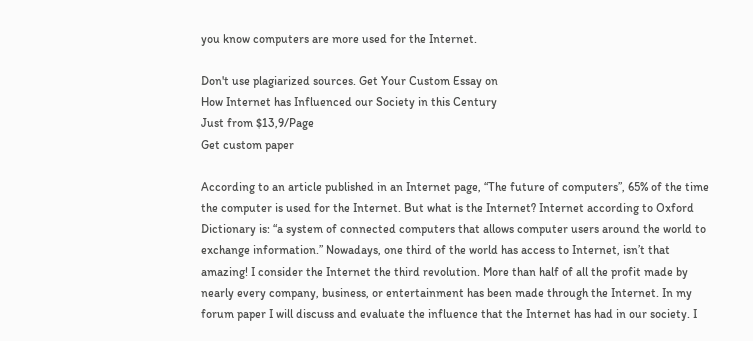you know computers are more used for the Internet.

Don't use plagiarized sources. Get Your Custom Essay on
How Internet has Influenced our Society in this Century
Just from $13,9/Page
Get custom paper

According to an article published in an Internet page, “The future of computers”, 65% of the time the computer is used for the Internet. But what is the Internet? Internet according to Oxford Dictionary is: “a system of connected computers that allows computer users around the world to exchange information.” Nowadays, one third of the world has access to Internet, isn’t that amazing! I consider the Internet the third revolution. More than half of all the profit made by nearly every company, business, or entertainment has been made through the Internet. In my forum paper I will discuss and evaluate the influence that the Internet has had in our society. I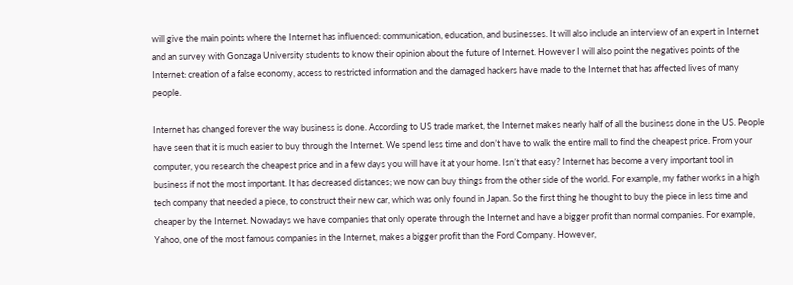will give the main points where the Internet has influenced: communication, education, and businesses. It will also include an interview of an expert in Internet and an survey with Gonzaga University students to know their opinion about the future of Internet. However I will also point the negatives points of the Internet: creation of a false economy, access to restricted information and the damaged hackers have made to the Internet that has affected lives of many people.

Internet has changed forever the way business is done. According to US trade market, the Internet makes nearly half of all the business done in the US. People have seen that it is much easier to buy through the Internet. We spend less time and don’t have to walk the entire mall to find the cheapest price. From your computer, you research the cheapest price and in a few days you will have it at your home. Isn’t that easy? Internet has become a very important tool in business if not the most important. It has decreased distances; we now can buy things from the other side of the world. For example, my father works in a high tech company that needed a piece, to construct their new car, which was only found in Japan. So the first thing he thought to buy the piece in less time and cheaper by the Internet. Nowadays we have companies that only operate through the Internet and have a bigger profit than normal companies. For example, Yahoo, one of the most famous companies in the Internet, makes a bigger profit than the Ford Company. However,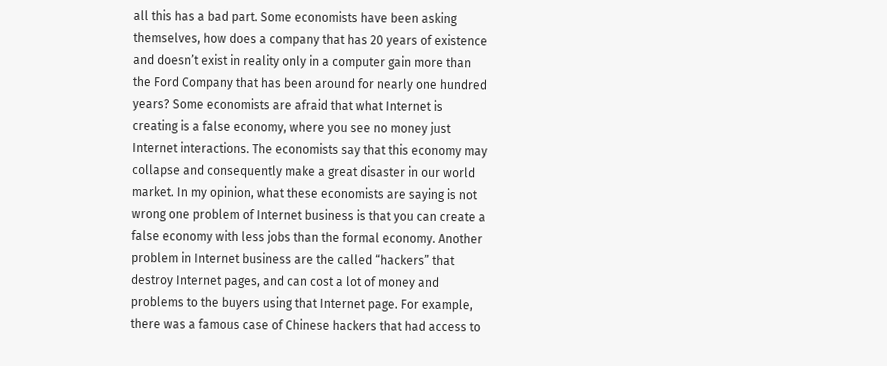all this has a bad part. Some economists have been asking themselves, how does a company that has 20 years of existence and doesn’t exist in reality only in a computer gain more than the Ford Company that has been around for nearly one hundred years? Some economists are afraid that what Internet is creating is a false economy, where you see no money just Internet interactions. The economists say that this economy may collapse and consequently make a great disaster in our world market. In my opinion, what these economists are saying is not wrong one problem of Internet business is that you can create a false economy with less jobs than the formal economy. Another problem in Internet business are the called “hackers” that destroy Internet pages, and can cost a lot of money and problems to the buyers using that Internet page. For example, there was a famous case of Chinese hackers that had access to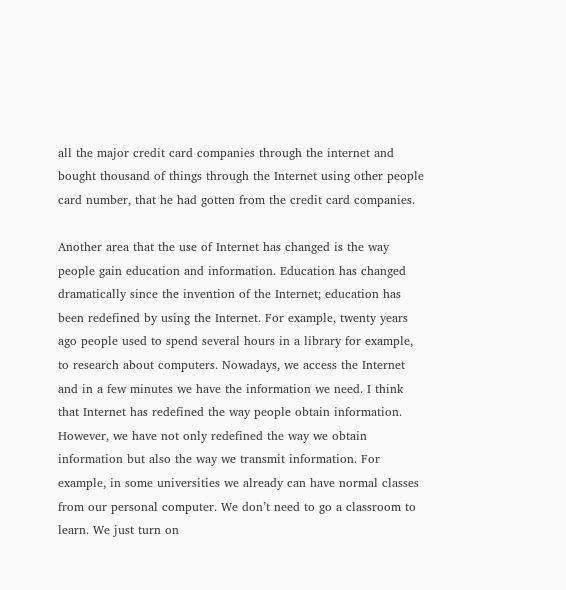all the major credit card companies through the internet and bought thousand of things through the Internet using other people card number, that he had gotten from the credit card companies.

Another area that the use of Internet has changed is the way people gain education and information. Education has changed dramatically since the invention of the Internet; education has been redefined by using the Internet. For example, twenty years ago people used to spend several hours in a library for example, to research about computers. Nowadays, we access the Internet and in a few minutes we have the information we need. I think that Internet has redefined the way people obtain information. However, we have not only redefined the way we obtain information but also the way we transmit information. For example, in some universities we already can have normal classes from our personal computer. We don’t need to go a classroom to learn. We just turn on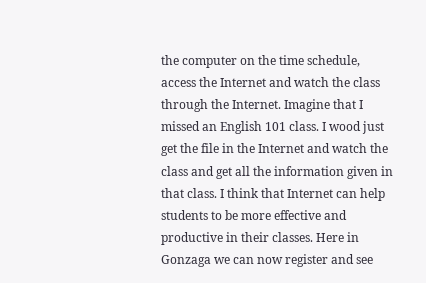the computer on the time schedule, access the Internet and watch the class through the Internet. Imagine that I missed an English 101 class. I wood just get the file in the Internet and watch the class and get all the information given in that class. I think that Internet can help students to be more effective and productive in their classes. Here in Gonzaga we can now register and see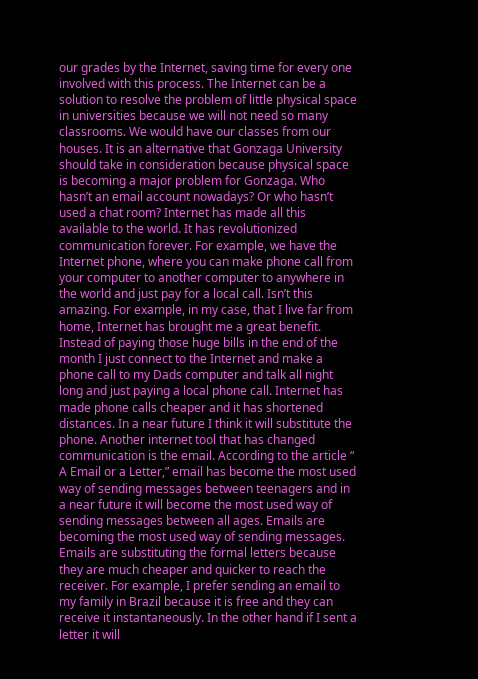our grades by the Internet, saving time for every one involved with this process. The Internet can be a solution to resolve the problem of little physical space in universities because we will not need so many classrooms. We would have our classes from our houses. It is an alternative that Gonzaga University should take in consideration because physical space is becoming a major problem for Gonzaga. Who hasn’t an email account nowadays? Or who hasn’t used a chat room? Internet has made all this available to the world. It has revolutionized communication forever. For example, we have the Internet phone, where you can make phone call from your computer to another computer to anywhere in the world and just pay for a local call. Isn’t this amazing. For example, in my case, that I live far from home, Internet has brought me a great benefit. Instead of paying those huge bills in the end of the month I just connect to the Internet and make a phone call to my Dads computer and talk all night long and just paying a local phone call. Internet has made phone calls cheaper and it has shortened distances. In a near future I think it will substitute the phone. Another internet tool that has changed communication is the email. According to the article “ A Email or a Letter,” email has become the most used way of sending messages between teenagers and in a near future it will become the most used way of sending messages between all ages. Emails are becoming the most used way of sending messages. Emails are substituting the formal letters because they are much cheaper and quicker to reach the receiver. For example, I prefer sending an email to my family in Brazil because it is free and they can receive it instantaneously. In the other hand if I sent a letter it will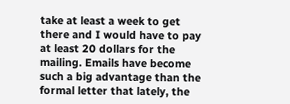take at least a week to get there and I would have to pay at least 20 dollars for the mailing. Emails have become such a big advantage than the formal letter that lately, the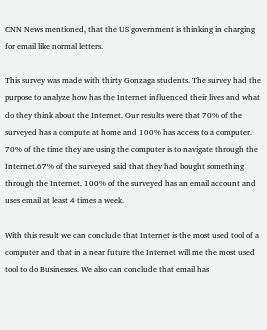CNN News mentioned, that the US government is thinking in charging for email like normal letters.

This survey was made with thirty Gonzaga students. The survey had the purpose to analyze how has the Internet influenced their lives and what do they think about the Internet. Our results were that 70% of the surveyed has a compute at home and 100% has access to a computer. 70% of the time they are using the computer is to navigate through the Internet.67% of the surveyed said that they had bought something through the Internet. 100% of the surveyed has an email account and uses email at least 4 times a week.

With this result we can conclude that Internet is the most used tool of a computer and that in a near future the Internet will me the most used tool to do Businesses. We also can conclude that email has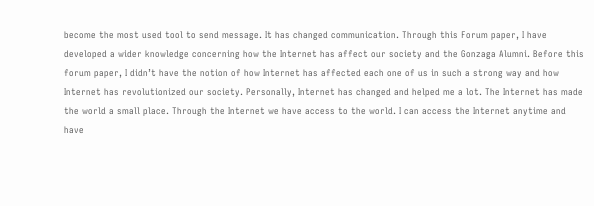become the most used tool to send message. It has changed communication. Through this Forum paper, I have developed a wider knowledge concerning how the Internet has affect our society and the Gonzaga Alumni. Before this forum paper, I didn’t have the notion of how Internet has affected each one of us in such a strong way and how Internet has revolutionized our society. Personally, Internet has changed and helped me a lot. The Internet has made the world a small place. Through the Internet we have access to the world. I can access the Internet anytime and have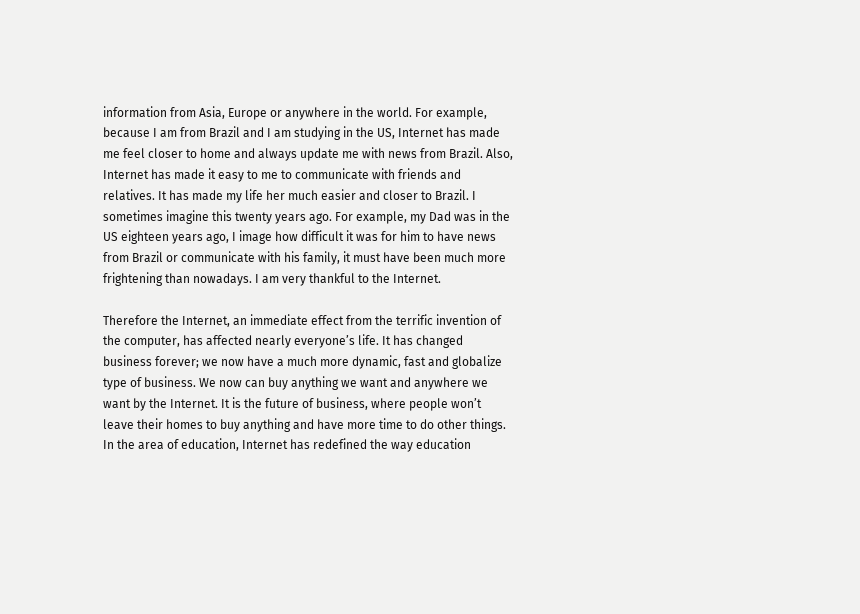information from Asia, Europe or anywhere in the world. For example, because I am from Brazil and I am studying in the US, Internet has made me feel closer to home and always update me with news from Brazil. Also, Internet has made it easy to me to communicate with friends and relatives. It has made my life her much easier and closer to Brazil. I sometimes imagine this twenty years ago. For example, my Dad was in the US eighteen years ago, I image how difficult it was for him to have news from Brazil or communicate with his family, it must have been much more frightening than nowadays. I am very thankful to the Internet.

Therefore the Internet, an immediate effect from the terrific invention of the computer, has affected nearly everyone’s life. It has changed business forever; we now have a much more dynamic, fast and globalize type of business. We now can buy anything we want and anywhere we want by the Internet. It is the future of business, where people won’t leave their homes to buy anything and have more time to do other things. In the area of education, Internet has redefined the way education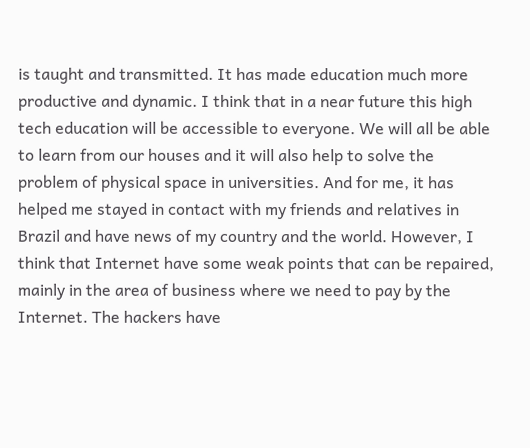is taught and transmitted. It has made education much more productive and dynamic. I think that in a near future this high tech education will be accessible to everyone. We will all be able to learn from our houses and it will also help to solve the problem of physical space in universities. And for me, it has helped me stayed in contact with my friends and relatives in Brazil and have news of my country and the world. However, I think that Internet have some weak points that can be repaired, mainly in the area of business where we need to pay by the Internet. The hackers have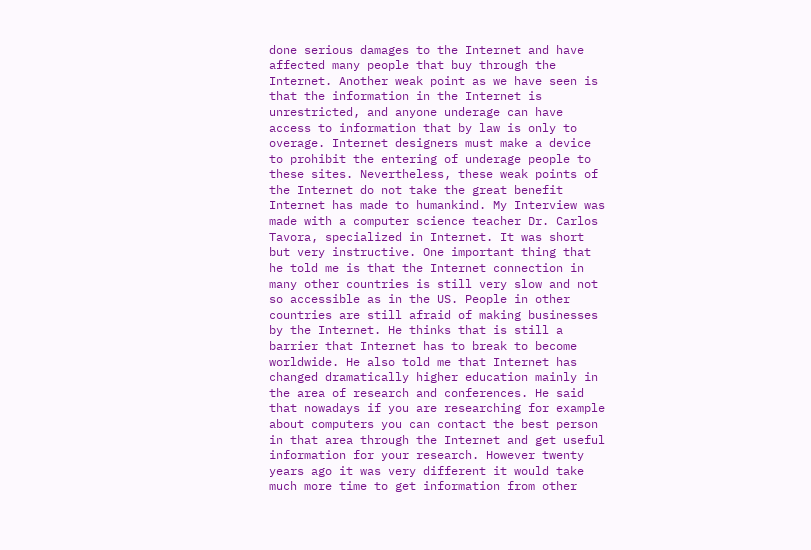done serious damages to the Internet and have affected many people that buy through the Internet. Another weak point as we have seen is that the information in the Internet is unrestricted, and anyone underage can have access to information that by law is only to overage. Internet designers must make a device to prohibit the entering of underage people to these sites. Nevertheless, these weak points of the Internet do not take the great benefit Internet has made to humankind. My Interview was made with a computer science teacher Dr. Carlos Tavora, specialized in Internet. It was short but very instructive. One important thing that he told me is that the Internet connection in many other countries is still very slow and not so accessible as in the US. People in other countries are still afraid of making businesses by the Internet. He thinks that is still a barrier that Internet has to break to become worldwide. He also told me that Internet has changed dramatically higher education mainly in the area of research and conferences. He said that nowadays if you are researching for example about computers you can contact the best person in that area through the Internet and get useful information for your research. However twenty years ago it was very different it would take much more time to get information from other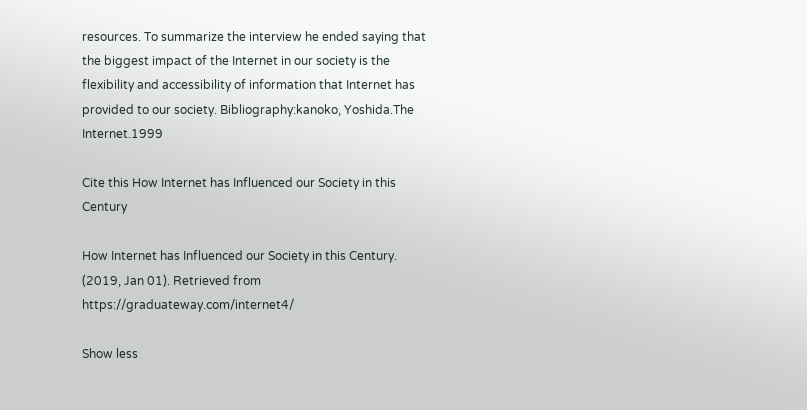resources. To summarize the interview he ended saying that the biggest impact of the Internet in our society is the flexibility and accessibility of information that Internet has provided to our society. Bibliography:kanoko, Yoshida.The Internet.1999

Cite this How Internet has Influenced our Society in this Century

How Internet has Influenced our Society in this Century. (2019, Jan 01). Retrieved from https://graduateway.com/internet4/

Show less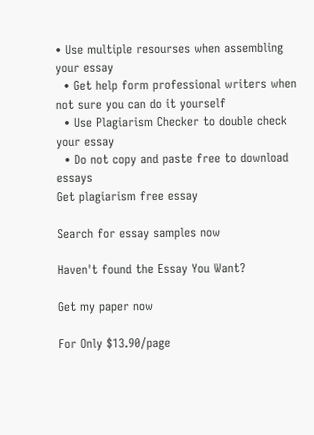• Use multiple resourses when assembling your essay
  • Get help form professional writers when not sure you can do it yourself
  • Use Plagiarism Checker to double check your essay
  • Do not copy and paste free to download essays
Get plagiarism free essay

Search for essay samples now

Haven't found the Essay You Want?

Get my paper now

For Only $13.90/page